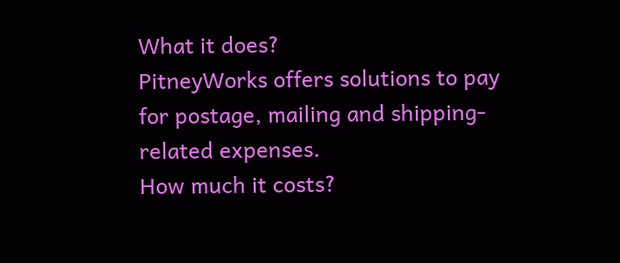What it does?
PitneyWorks offers solutions to pay for postage, mailing and shipping-related expenses.
How much it costs?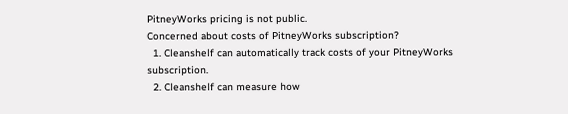PitneyWorks pricing is not public.
Concerned about costs of PitneyWorks subscription?
  1. Cleanshelf can automatically track costs of your PitneyWorks subscription.
  2. Cleanshelf can measure how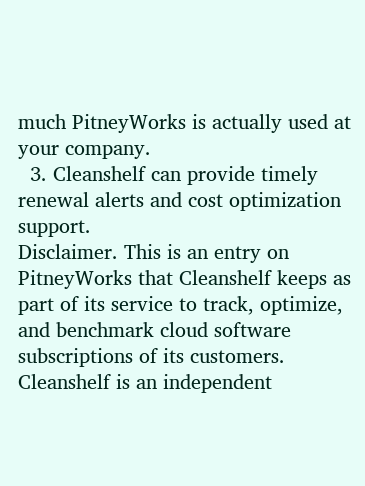much PitneyWorks is actually used at your company.
  3. Cleanshelf can provide timely renewal alerts and cost optimization support.
Disclaimer. This is an entry on PitneyWorks that Cleanshelf keeps as part of its service to track, optimize, and benchmark cloud software subscriptions of its customers. Cleanshelf is an independent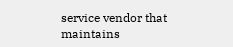service vendor that maintains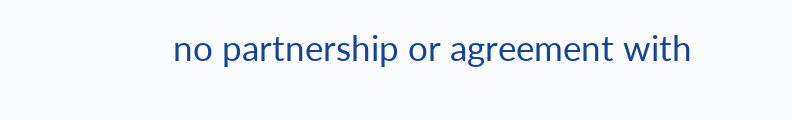no partnership or agreement with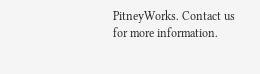PitneyWorks. Contact us for more information.